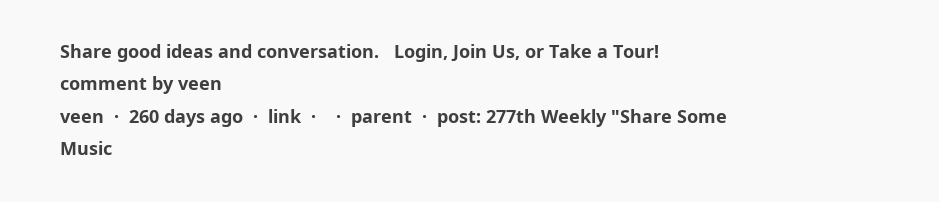Share good ideas and conversation.   Login, Join Us, or Take a Tour!
comment by veen
veen  ·  260 days ago  ·  link  ·    ·  parent  ·  post: 277th Weekly "Share Some Music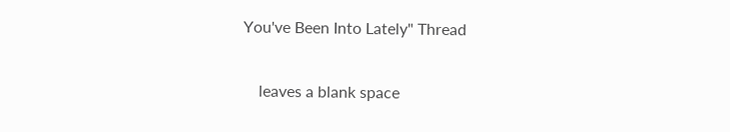You've Been Into Lately" Thread

    leaves a blank space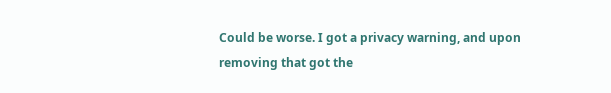Could be worse. I got a privacy warning, and upon removing that got the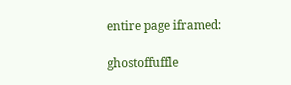entire page iframed:

ghostoffuffle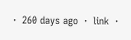·  260 days ago  ·  link  ·